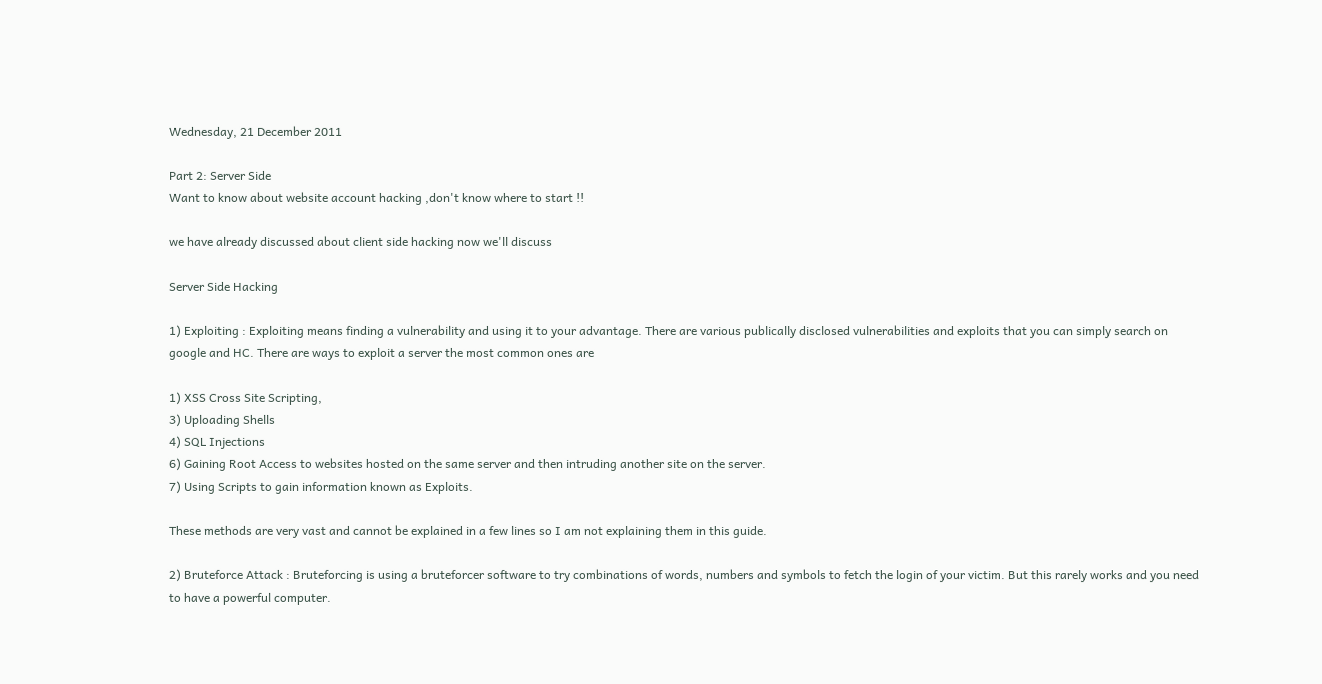Wednesday, 21 December 2011

Part 2: Server Side
Want to know about website account hacking ,don't know where to start !!

we have already discussed about client side hacking now we'll discuss

Server Side Hacking

1) Exploiting : Exploiting means finding a vulnerability and using it to your advantage. There are various publically disclosed vulnerabilities and exploits that you can simply search on google and HC. There are ways to exploit a server the most common ones are

1) XSS Cross Site Scripting,
3) Uploading Shells
4) SQL Injections
6) Gaining Root Access to websites hosted on the same server and then intruding another site on the server.
7) Using Scripts to gain information known as Exploits.

These methods are very vast and cannot be explained in a few lines so I am not explaining them in this guide.

2) Bruteforce Attack : Bruteforcing is using a bruteforcer software to try combinations of words, numbers and symbols to fetch the login of your victim. But this rarely works and you need to have a powerful computer.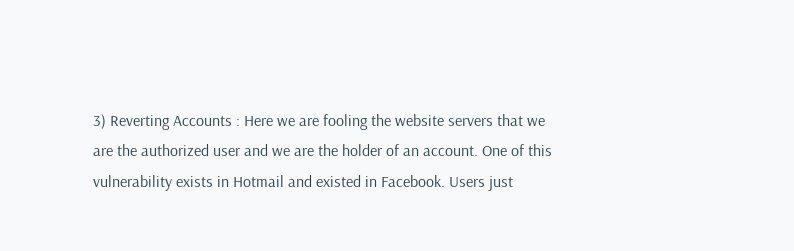3) Reverting Accounts : Here we are fooling the website servers that we are the authorized user and we are the holder of an account. One of this vulnerability exists in Hotmail and existed in Facebook. Users just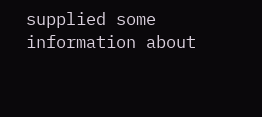supplied some information about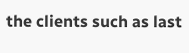the clients such as last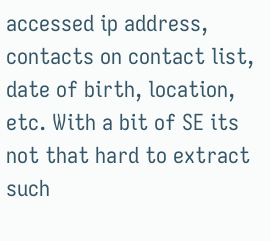accessed ip address, contacts on contact list, date of birth, location, etc. With a bit of SE its not that hard to extract such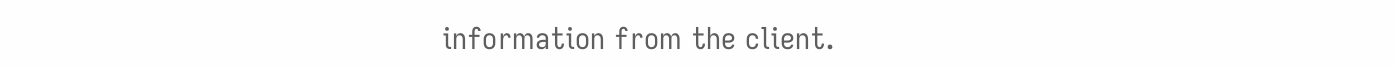information from the client.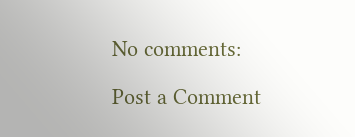No comments:

Post a Comment